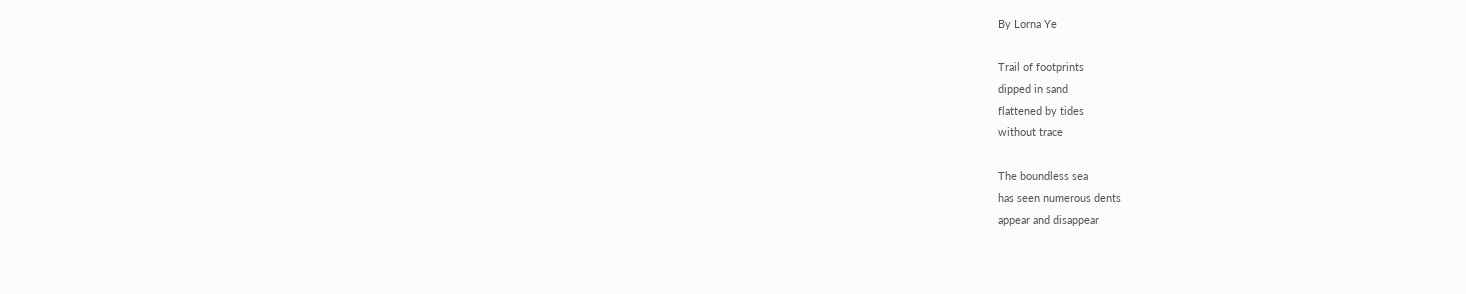By Lorna Ye

Trail of footprints
dipped in sand
flattened by tides
without trace

The boundless sea
has seen numerous dents
appear and disappear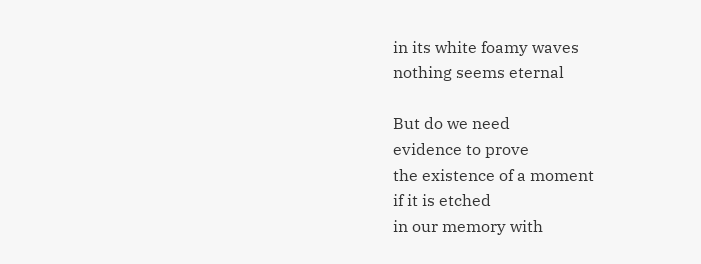in its white foamy waves
nothing seems eternal

But do we need
evidence to prove
the existence of a moment
if it is etched
in our memory with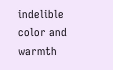indelible color and warmth